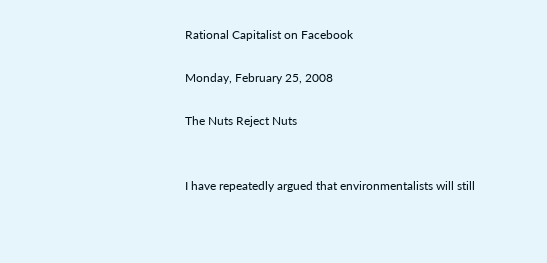Rational Capitalist on Facebook

Monday, February 25, 2008

The Nuts Reject Nuts


I have repeatedly argued that environmentalists will still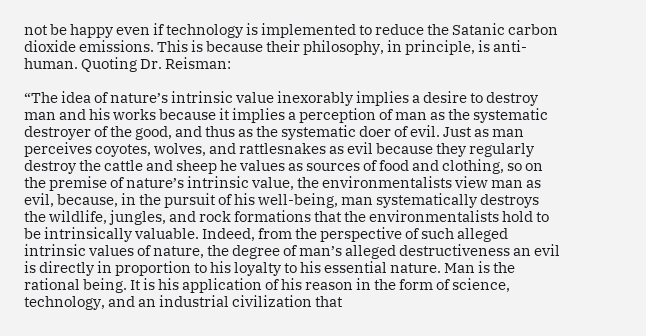not be happy even if technology is implemented to reduce the Satanic carbon dioxide emissions. This is because their philosophy, in principle, is anti-human. Quoting Dr. Reisman:

“The idea of nature’s intrinsic value inexorably implies a desire to destroy man and his works because it implies a perception of man as the systematic destroyer of the good, and thus as the systematic doer of evil. Just as man perceives coyotes, wolves, and rattlesnakes as evil because they regularly destroy the cattle and sheep he values as sources of food and clothing, so on the premise of nature’s intrinsic value, the environmentalists view man as evil, because, in the pursuit of his well-being, man systematically destroys the wildlife, jungles, and rock formations that the environmentalists hold to be intrinsically valuable. Indeed, from the perspective of such alleged intrinsic values of nature, the degree of man’s alleged destructiveness an evil is directly in proportion to his loyalty to his essential nature. Man is the rational being. It is his application of his reason in the form of science, technology, and an industrial civilization that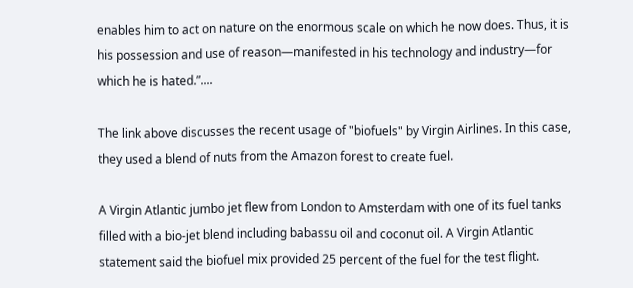enables him to act on nature on the enormous scale on which he now does. Thus, it is his possession and use of reason—manifested in his technology and industry—for which he is hated.”....

The link above discusses the recent usage of "biofuels" by Virgin Airlines. In this case, they used a blend of nuts from the Amazon forest to create fuel.

A Virgin Atlantic jumbo jet flew from London to Amsterdam with one of its fuel tanks filled with a bio-jet blend including babassu oil and coconut oil. A Virgin Atlantic statement said the biofuel mix provided 25 percent of the fuel for the test flight.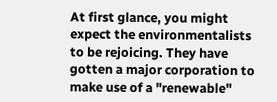At first glance, you might expect the environmentalists to be rejoicing. They have gotten a major corporation to make use of a "renewable"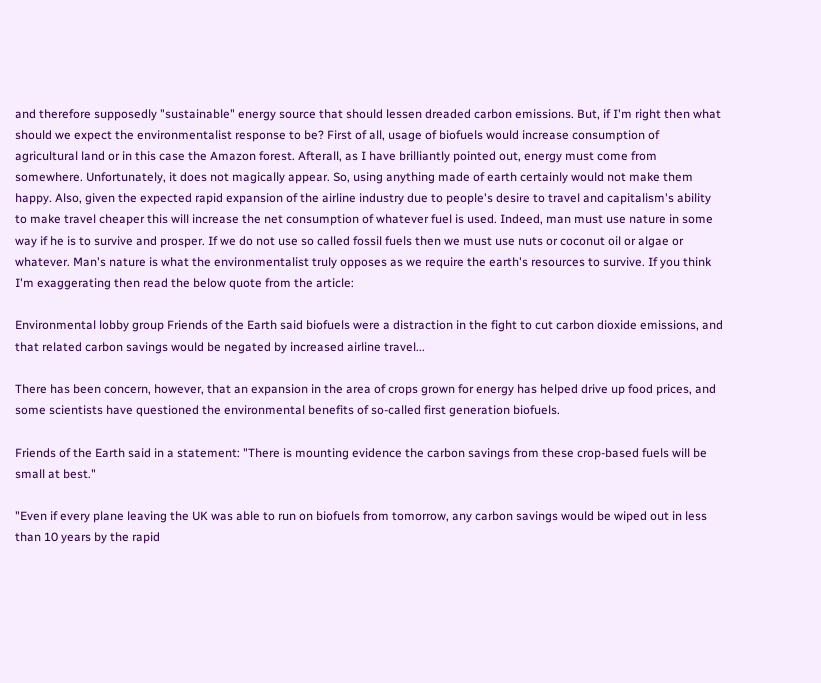and therefore supposedly "sustainable" energy source that should lessen dreaded carbon emissions. But, if I'm right then what should we expect the environmentalist response to be? First of all, usage of biofuels would increase consumption of agricultural land or in this case the Amazon forest. Afterall, as I have brilliantly pointed out, energy must come from somewhere. Unfortunately, it does not magically appear. So, using anything made of earth certainly would not make them happy. Also, given the expected rapid expansion of the airline industry due to people's desire to travel and capitalism's ability to make travel cheaper this will increase the net consumption of whatever fuel is used. Indeed, man must use nature in some way if he is to survive and prosper. If we do not use so called fossil fuels then we must use nuts or coconut oil or algae or whatever. Man's nature is what the environmentalist truly opposes as we require the earth's resources to survive. If you think I'm exaggerating then read the below quote from the article:

Environmental lobby group Friends of the Earth said biofuels were a distraction in the fight to cut carbon dioxide emissions, and that related carbon savings would be negated by increased airline travel...

There has been concern, however, that an expansion in the area of crops grown for energy has helped drive up food prices, and some scientists have questioned the environmental benefits of so-called first generation biofuels.

Friends of the Earth said in a statement: "There is mounting evidence the carbon savings from these crop-based fuels will be small at best."

"Even if every plane leaving the UK was able to run on biofuels from tomorrow, any carbon savings would be wiped out in less than 10 years by the rapid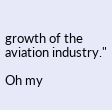growth of the aviation industry."

Oh my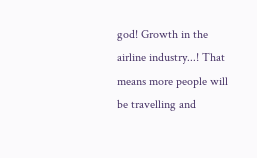god! Growth in the airline industry...! That means more people will be travelling and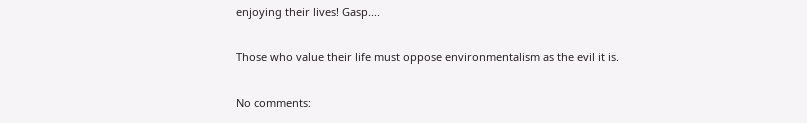enjoying their lives! Gasp....

Those who value their life must oppose environmentalism as the evil it is.

No comments: